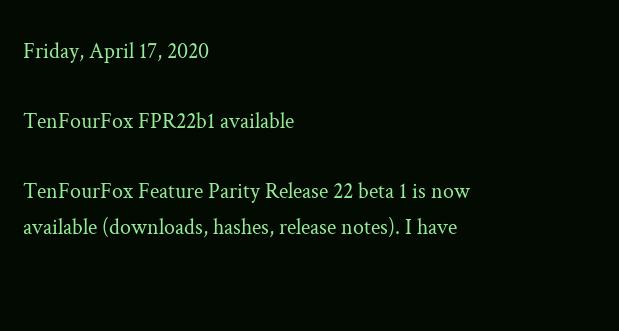Friday, April 17, 2020

TenFourFox FPR22b1 available

TenFourFox Feature Parity Release 22 beta 1 is now available (downloads, hashes, release notes). I have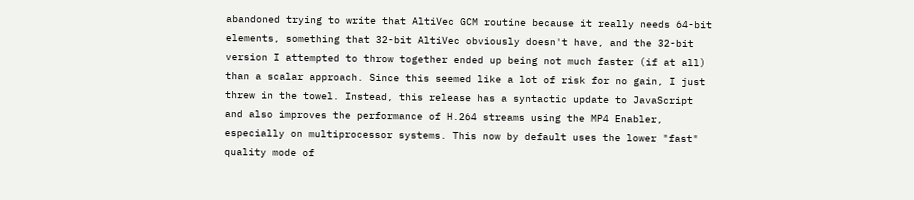abandoned trying to write that AltiVec GCM routine because it really needs 64-bit elements, something that 32-bit AltiVec obviously doesn't have, and the 32-bit version I attempted to throw together ended up being not much faster (if at all) than a scalar approach. Since this seemed like a lot of risk for no gain, I just threw in the towel. Instead, this release has a syntactic update to JavaScript and also improves the performance of H.264 streams using the MP4 Enabler, especially on multiprocessor systems. This now by default uses the lower "fast" quality mode of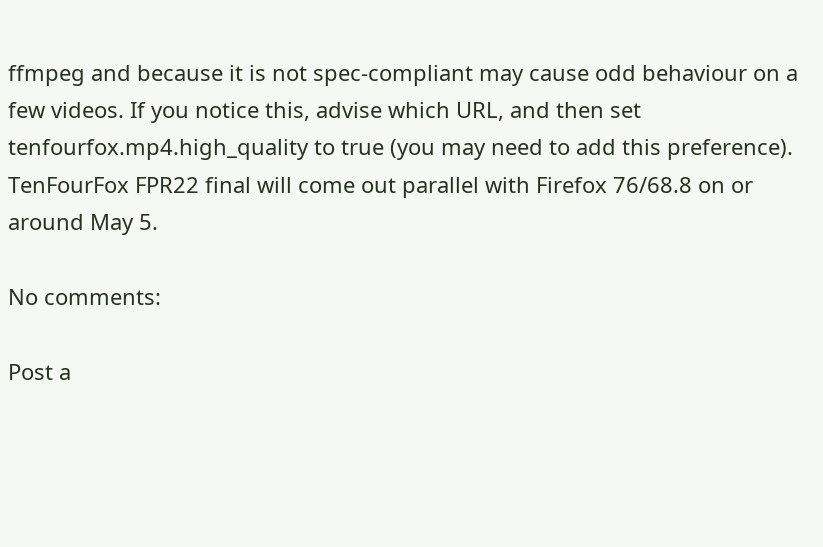ffmpeg and because it is not spec-compliant may cause odd behaviour on a few videos. If you notice this, advise which URL, and then set tenfourfox.mp4.high_quality to true (you may need to add this preference). TenFourFox FPR22 final will come out parallel with Firefox 76/68.8 on or around May 5.

No comments:

Post a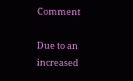Comment

Due to an increased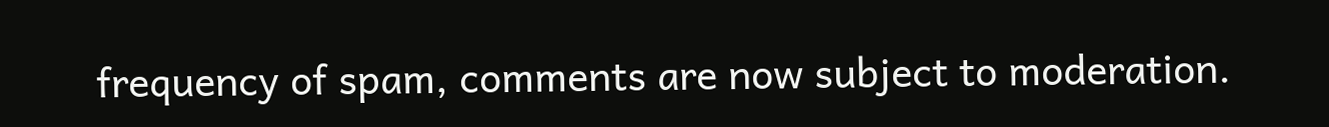frequency of spam, comments are now subject to moderation.